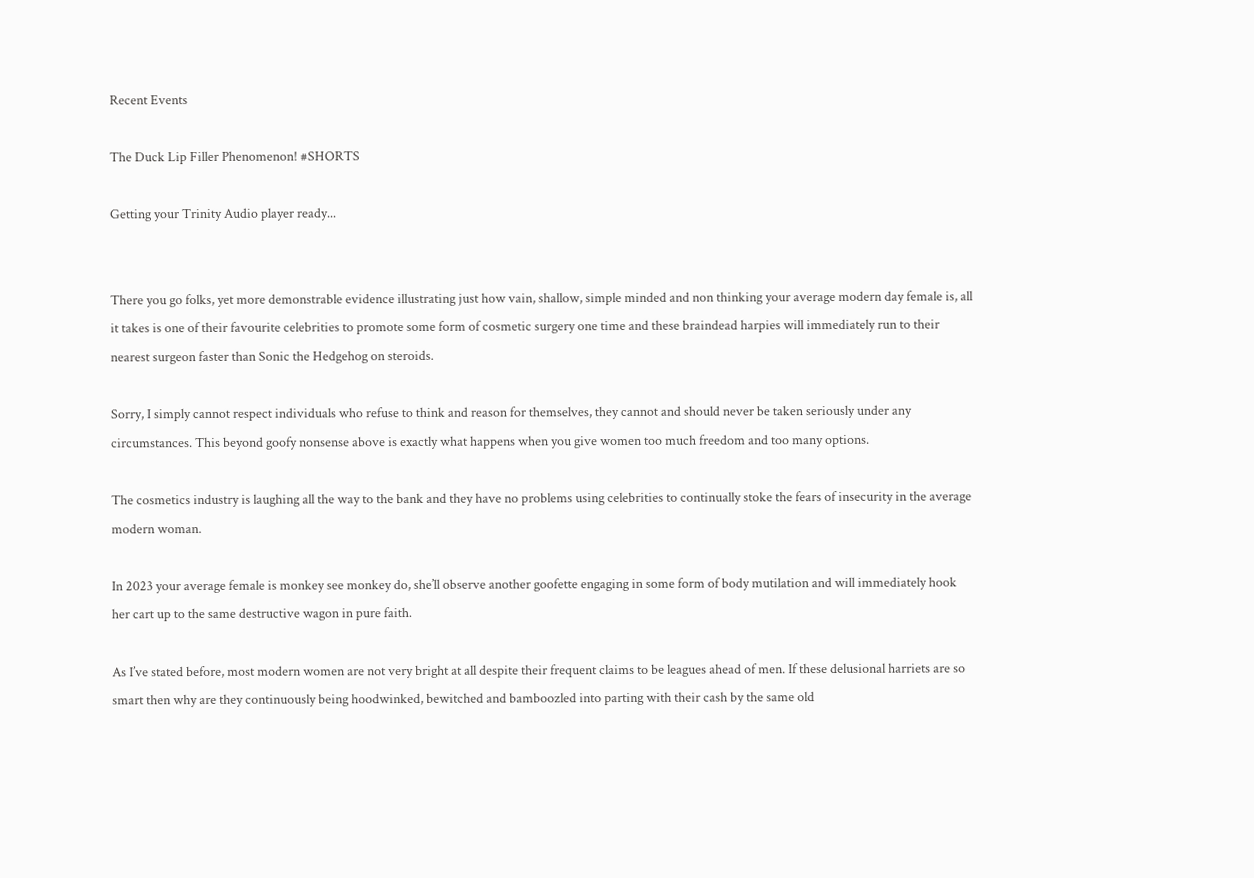Recent Events

The Duck Lip Filler Phenomenon! #SHORTS

Getting your Trinity Audio player ready...


There you go folks, yet more demonstrable evidence illustrating just how vain, shallow, simple minded and non thinking your average modern day female is, all it takes is one of their favourite celebrities to promote some form of cosmetic surgery one time and these braindead harpies will immediately run to their nearest surgeon faster than Sonic the Hedgehog on steroids.

Sorry, I simply cannot respect individuals who refuse to think and reason for themselves, they cannot and should never be taken seriously under any circumstances. This beyond goofy nonsense above is exactly what happens when you give women too much freedom and too many options.

The cosmetics industry is laughing all the way to the bank and they have no problems using celebrities to continually stoke the fears of insecurity in the average modern woman.

In 2023 your average female is monkey see monkey do, she’ll observe another goofette engaging in some form of body mutilation and will immediately hook her cart up to the same destructive wagon in pure faith.

As I’ve stated before, most modern women are not very bright at all despite their frequent claims to be leagues ahead of men. If these delusional harriets are so smart then why are they continuously being hoodwinked, bewitched and bamboozled into parting with their cash by the same old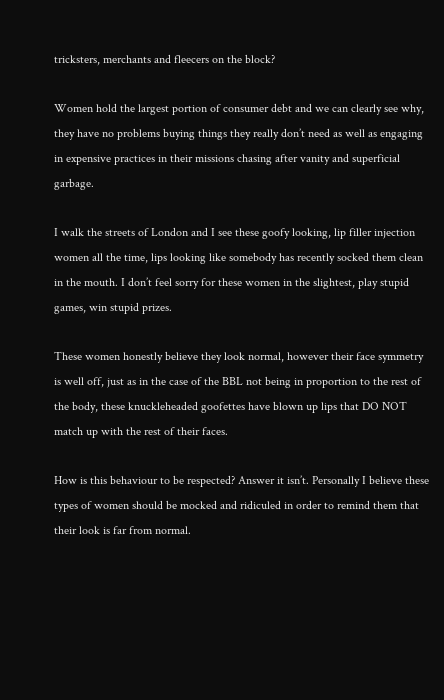tricksters, merchants and fleecers on the block?

Women hold the largest portion of consumer debt and we can clearly see why, they have no problems buying things they really don’t need as well as engaging in expensive practices in their missions chasing after vanity and superficial garbage.

I walk the streets of London and I see these goofy looking, lip filler injection women all the time, lips looking like somebody has recently socked them clean in the mouth. I don’t feel sorry for these women in the slightest, play stupid games, win stupid prizes.

These women honestly believe they look normal, however their face symmetry is well off, just as in the case of the BBL not being in proportion to the rest of the body, these knuckleheaded goofettes have blown up lips that DO NOT match up with the rest of their faces.

How is this behaviour to be respected? Answer it isn’t. Personally I believe these types of women should be mocked and ridiculed in order to remind them that their look is far from normal.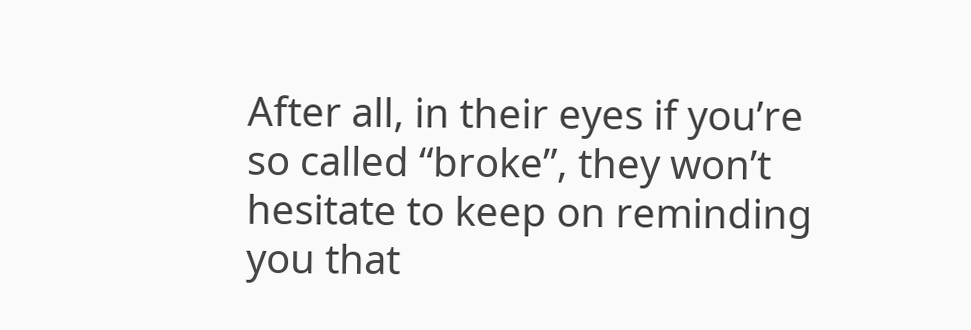After all, in their eyes if you’re so called “broke”, they won’t hesitate to keep on reminding you that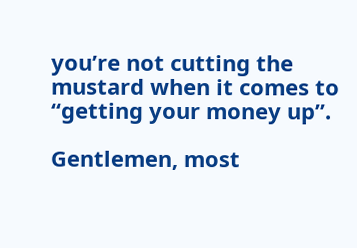you’re not cutting the mustard when it comes to “getting your money up”.

Gentlemen, most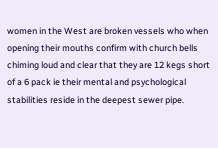women in the West are broken vessels who when opening their mouths confirm with church bells chiming loud and clear that they are 12 kegs short of a 6 pack ie their mental and psychological stabilities reside in the deepest sewer pipe.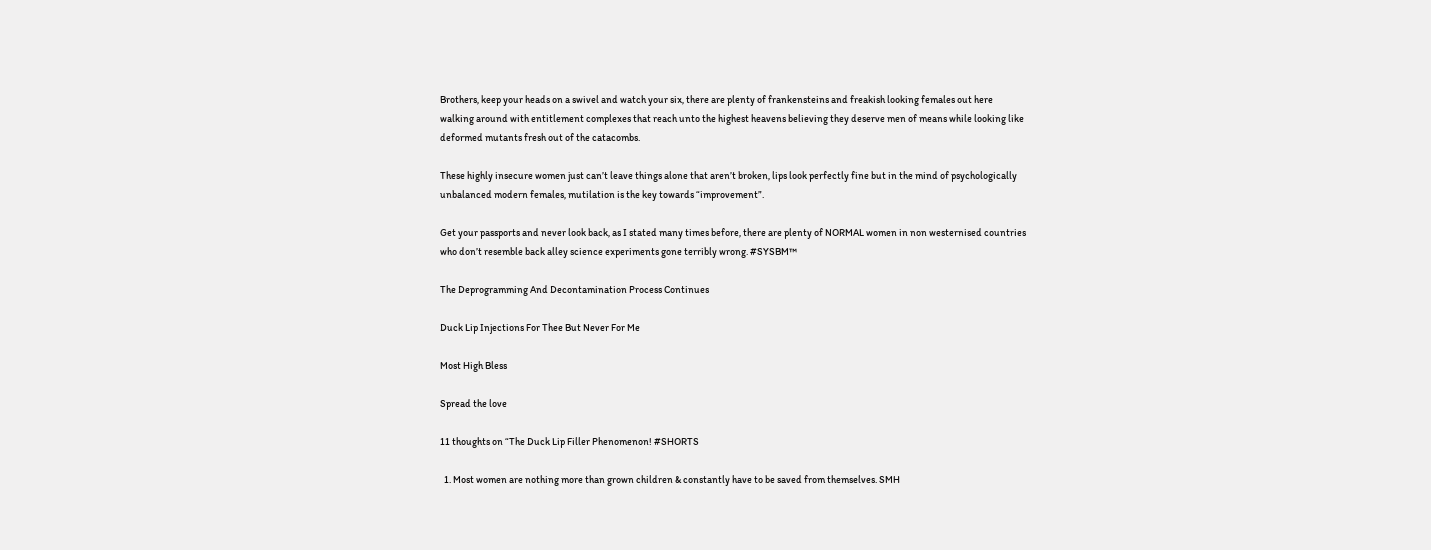Brothers, keep your heads on a swivel and watch your six, there are plenty of frankensteins and freakish looking females out here walking around with entitlement complexes that reach unto the highest heavens believing they deserve men of means while looking like deformed mutants fresh out of the catacombs.

These highly insecure women just can’t leave things alone that aren’t broken, lips look perfectly fine but in the mind of psychologically unbalanced modern females, mutilation is the key towards “improvement”.

Get your passports and never look back, as I stated many times before, there are plenty of NORMAL women in non westernised countries who don’t resemble back alley science experiments gone terribly wrong. #SYSBM™

The Deprogramming And Decontamination Process Continues

Duck Lip Injections For Thee But Never For Me

Most High Bless

Spread the love

11 thoughts on “The Duck Lip Filler Phenomenon! #SHORTS

  1. Most women are nothing more than grown children & constantly have to be saved from themselves. SMH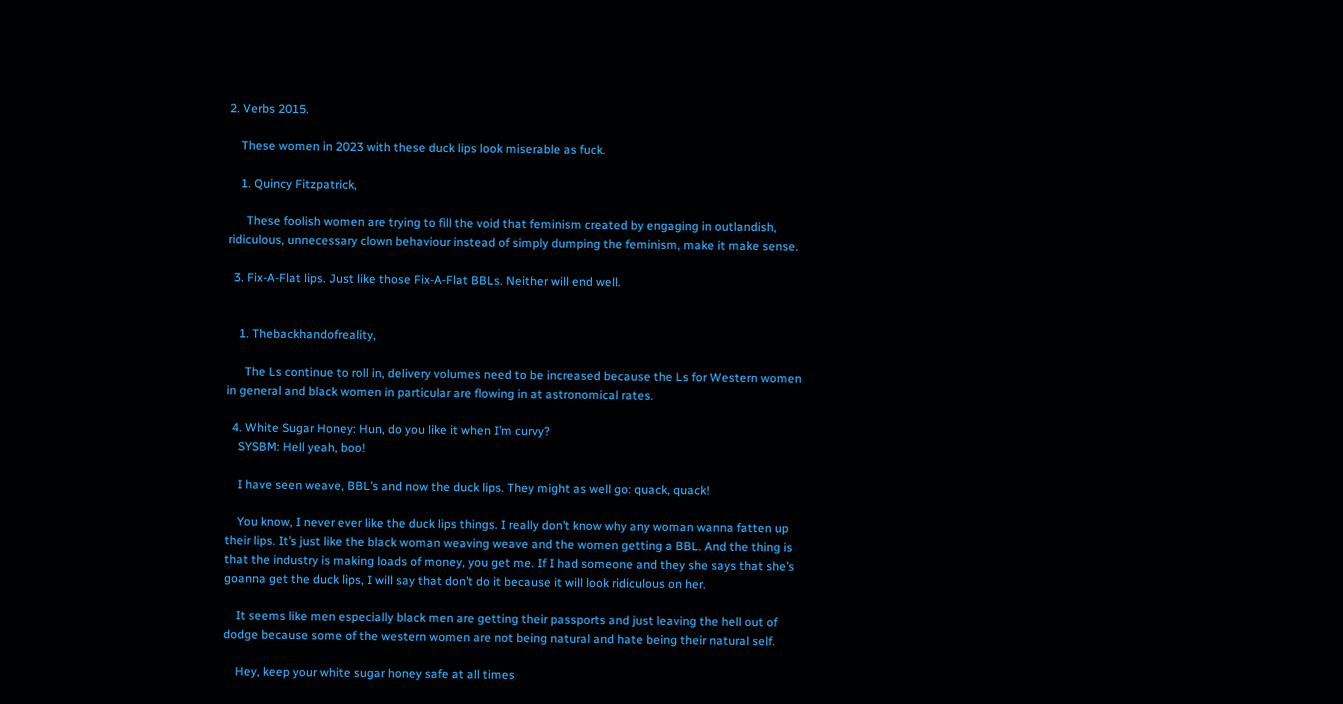2. Verbs 2015.

    These women in 2023 with these duck lips look miserable as fuck.

    1. Quincy Fitzpatrick,

      These foolish women are trying to fill the void that feminism created by engaging in outlandish, ridiculous, unnecessary clown behaviour instead of simply dumping the feminism, make it make sense.

  3. Fix-A-Flat lips. Just like those Fix-A-Flat BBLs. Neither will end well.


    1. Thebackhandofreality,

      The Ls continue to roll in, delivery volumes need to be increased because the Ls for Western women in general and black women in particular are flowing in at astronomical rates.

  4. White Sugar Honey: Hun, do you like it when I’m curvy?
    SYSBM: Hell yeah, boo!

    I have seen weave, BBL’s and now the duck lips. They might as well go: quack, quack!

    You know, I never ever like the duck lips things. I really don’t know why any woman wanna fatten up their lips. It’s just like the black woman weaving weave and the women getting a BBL. And the thing is that the industry is making loads of money, you get me. If I had someone and they she says that she’s goanna get the duck lips, I will say that don’t do it because it will look ridiculous on her.

    It seems like men especially black men are getting their passports and just leaving the hell out of dodge because some of the western women are not being natural and hate being their natural self.

    Hey, keep your white sugar honey safe at all times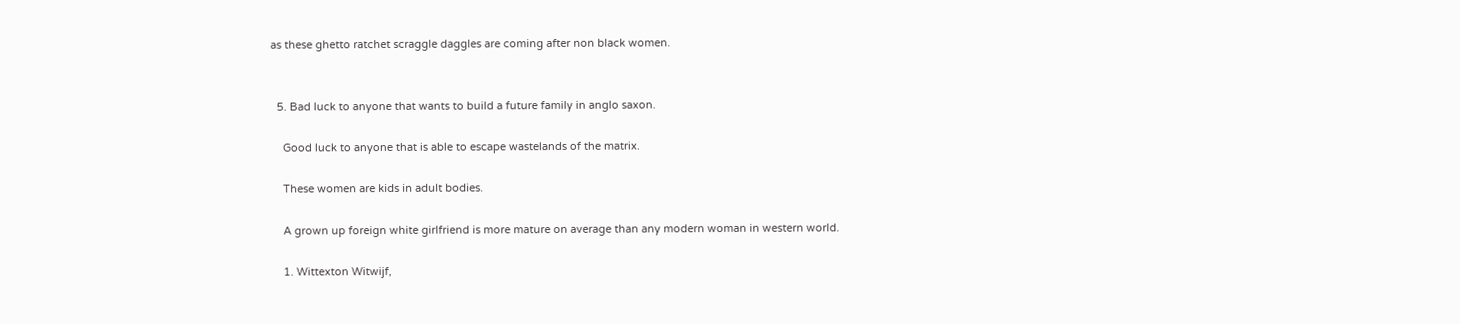as these ghetto ratchet scraggle daggles are coming after non black women.


  5. Bad luck to anyone that wants to build a future family in anglo saxon.

    Good luck to anyone that is able to escape wastelands of the matrix.

    These women are kids in adult bodies.

    A grown up foreign white girlfriend is more mature on average than any modern woman in western world.

    1. Wittexton Witwijf,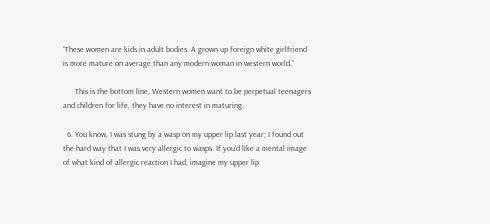“These women are kids in adult bodies. A grown up foreign white girlfriend is more mature on average than any modern woman in western world.”

      This is the bottom line, Western women want to be perpetual teenagers and children for life, they have no interest in maturing.

  6. You know, I was stung by a wasp on my upper lip last year; I found out the hard way that I was very allergic to wasps. If you’d like a mental image of what kind of allergic reaction I had, imagine my upper lip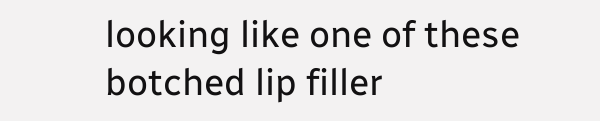looking like one of these botched lip filler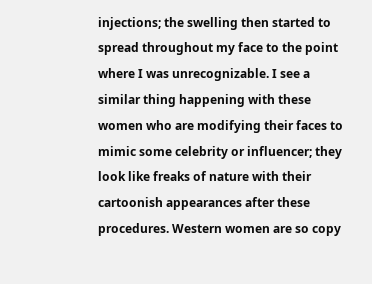injections; the swelling then started to spread throughout my face to the point where I was unrecognizable. I see a similar thing happening with these women who are modifying their faces to mimic some celebrity or influencer; they look like freaks of nature with their cartoonish appearances after these procedures. Western women are so copy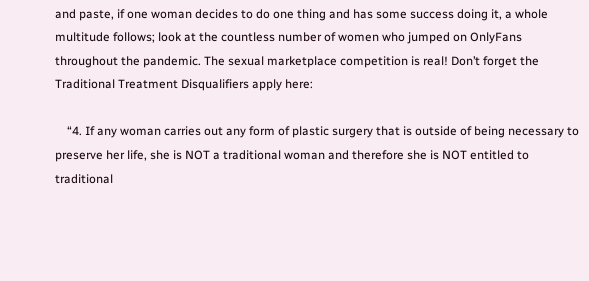and paste, if one woman decides to do one thing and has some success doing it, a whole multitude follows; look at the countless number of women who jumped on OnlyFans throughout the pandemic. The sexual marketplace competition is real! Don’t forget the Traditional Treatment Disqualifiers apply here:

    “4. If any woman carries out any form of plastic surgery that is outside of being necessary to preserve her life, she is NOT a traditional woman and therefore she is NOT entitled to traditional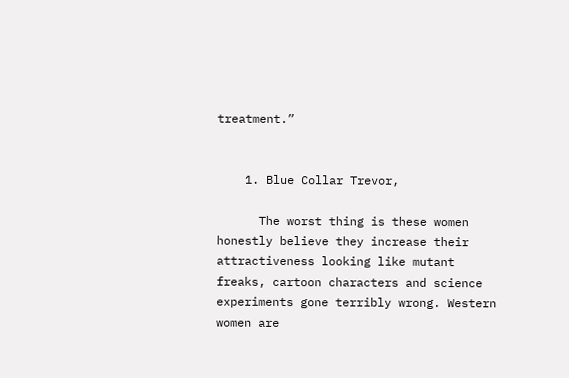treatment.”


    1. Blue Collar Trevor,

      The worst thing is these women honestly believe they increase their attractiveness looking like mutant freaks, cartoon characters and science experiments gone terribly wrong. Western women are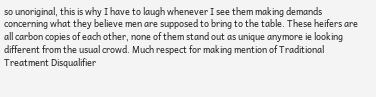so unoriginal, this is why I have to laugh whenever I see them making demands concerning what they believe men are supposed to bring to the table. These heifers are all carbon copies of each other, none of them stand out as unique anymore ie looking different from the usual crowd. Much respect for making mention of Traditional Treatment Disqualifier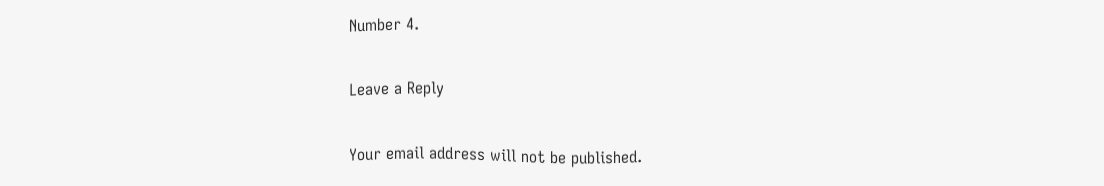Number 4.

Leave a Reply

Your email address will not be published.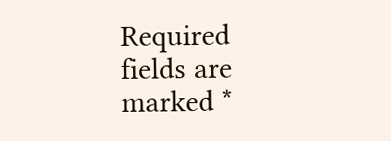Required fields are marked *